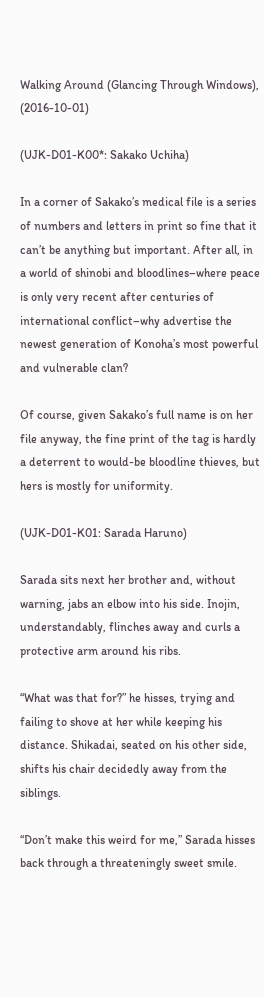Walking Around (Glancing Through Windows), (2016-10-01)

(UJK-D01-K00*: Sakako Uchiha)

In a corner of Sakako’s medical file is a series of numbers and letters in print so fine that it can’t be anything but important. After all, in a world of shinobi and bloodlines–where peace is only very recent after centuries of international conflict–why advertise the newest generation of Konoha’s most powerful and vulnerable clan?

Of course, given Sakako’s full name is on her file anyway, the fine print of the tag is hardly a deterrent to would-be bloodline thieves, but hers is mostly for uniformity.

(UJK-D01-K01: Sarada Haruno)

Sarada sits next her brother and, without warning, jabs an elbow into his side. Inojin, understandably, flinches away and curls a protective arm around his ribs.

“What was that for?” he hisses, trying and failing to shove at her while keeping his distance. Shikadai, seated on his other side, shifts his chair decidedly away from the siblings.

“Don’t make this weird for me,” Sarada hisses back through a threateningly sweet smile.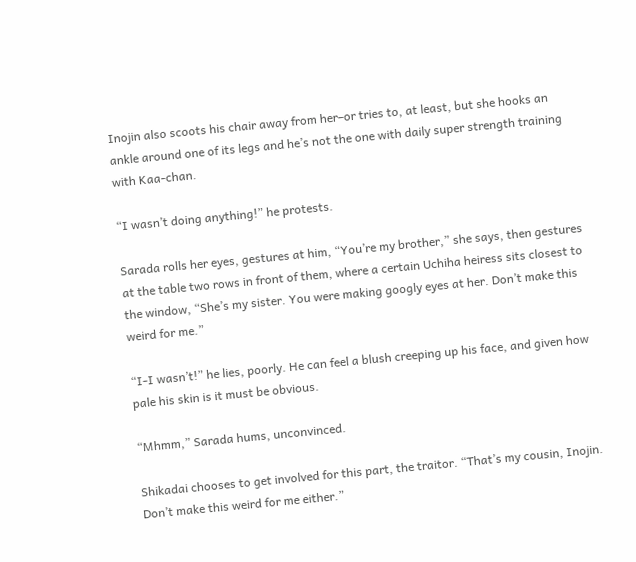Inojin also scoots his chair away from her–or tries to, at least, but she hooks an ankle around one of its legs and he’s not the one with daily super strength training with Kaa-chan.

“I wasn’t doing anything!” he protests.

Sarada rolls her eyes, gestures at him, “You’re my brother,” she says, then gestures at the table two rows in front of them, where a certain Uchiha heiress sits closest to the window, “She’s my sister. You were making googly eyes at her. Don’t make this weird for me.”

“I-I wasn’t!” he lies, poorly. He can feel a blush creeping up his face, and given how pale his skin is it must be obvious.

“Mhmm,” Sarada hums, unconvinced.

Shikadai chooses to get involved for this part, the traitor. “That’s my cousin, Inojin. Don’t make this weird for me either.”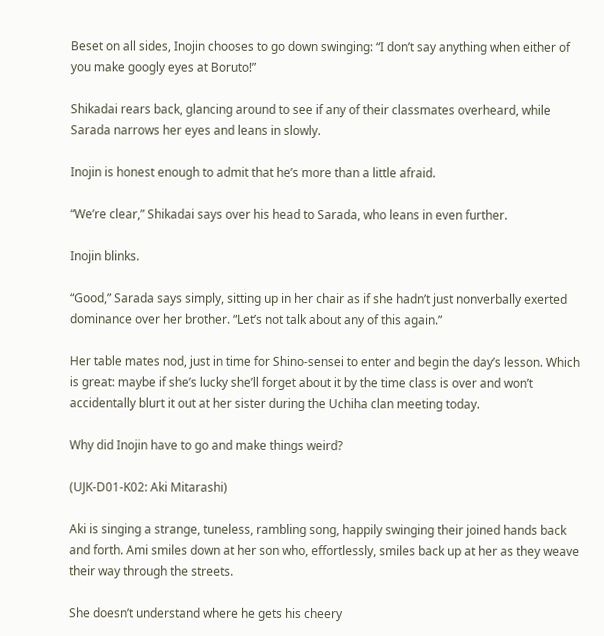Beset on all sides, Inojin chooses to go down swinging: “I don’t say anything when either of you make googly eyes at Boruto!”

Shikadai rears back, glancing around to see if any of their classmates overheard, while Sarada narrows her eyes and leans in slowly.

Inojin is honest enough to admit that he’s more than a little afraid.

“We’re clear,” Shikadai says over his head to Sarada, who leans in even further.

Inojin blinks.

“Good,” Sarada says simply, sitting up in her chair as if she hadn’t just nonverbally exerted dominance over her brother. “Let’s not talk about any of this again.”

Her table mates nod, just in time for Shino-sensei to enter and begin the day’s lesson. Which is great: maybe if she’s lucky she’ll forget about it by the time class is over and won’t accidentally blurt it out at her sister during the Uchiha clan meeting today.

Why did Inojin have to go and make things weird?

(UJK-D01-K02: Aki Mitarashi)

Aki is singing a strange, tuneless, rambling song, happily swinging their joined hands back and forth. Ami smiles down at her son who, effortlessly, smiles back up at her as they weave their way through the streets.

She doesn’t understand where he gets his cheery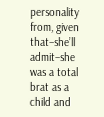personality from, given that–she’ll admit–she was a total brat as a child and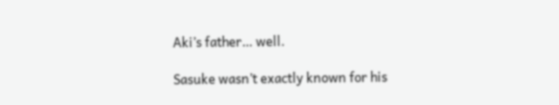Aki’s father… well.

Sasuke wasn’t exactly known for his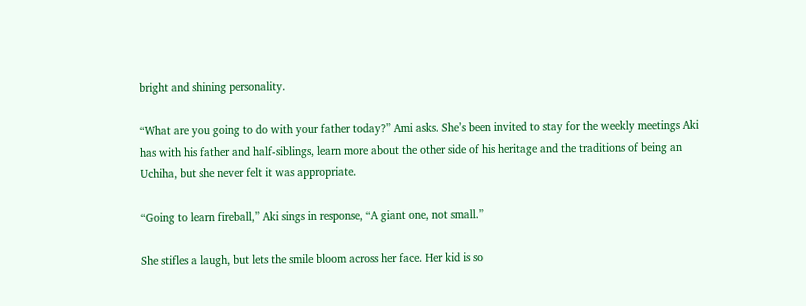bright and shining personality.

“What are you going to do with your father today?” Ami asks. She’s been invited to stay for the weekly meetings Aki has with his father and half-siblings, learn more about the other side of his heritage and the traditions of being an Uchiha, but she never felt it was appropriate.

“Going to learn fireball,” Aki sings in response, “A giant one, not small.”

She stifles a laugh, but lets the smile bloom across her face. Her kid is so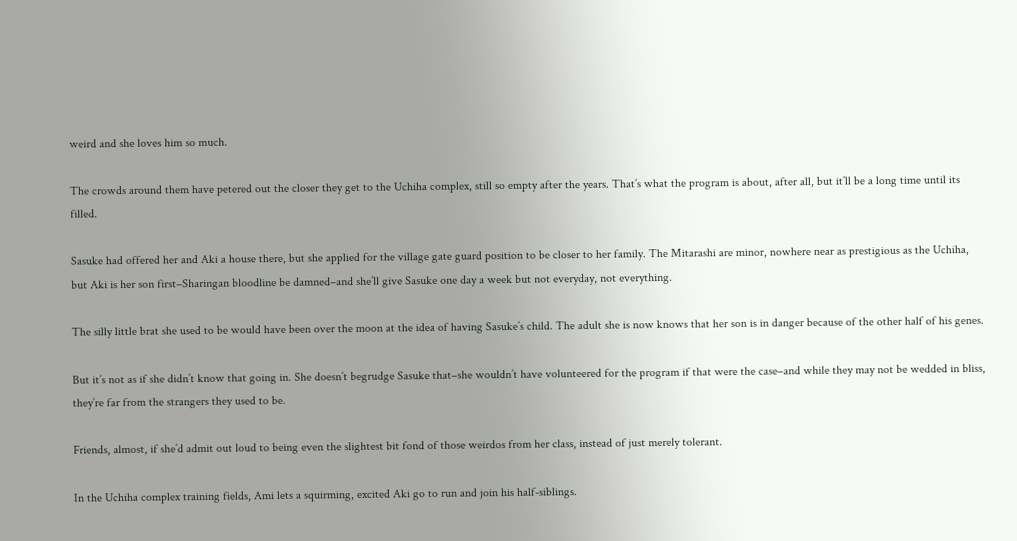weird and she loves him so much.

The crowds around them have petered out the closer they get to the Uchiha complex, still so empty after the years. That’s what the program is about, after all, but it’ll be a long time until its filled.

Sasuke had offered her and Aki a house there, but she applied for the village gate guard position to be closer to her family. The Mitarashi are minor, nowhere near as prestigious as the Uchiha, but Aki is her son first–Sharingan bloodline be damned–and she’ll give Sasuke one day a week but not everyday, not everything.

The silly little brat she used to be would have been over the moon at the idea of having Sasuke’s child. The adult she is now knows that her son is in danger because of the other half of his genes.

But it’s not as if she didn’t know that going in. She doesn’t begrudge Sasuke that–she wouldn’t have volunteered for the program if that were the case–and while they may not be wedded in bliss, they’re far from the strangers they used to be.

Friends, almost, if she’d admit out loud to being even the slightest bit fond of those weirdos from her class, instead of just merely tolerant.

In the Uchiha complex training fields, Ami lets a squirming, excited Aki go to run and join his half-siblings.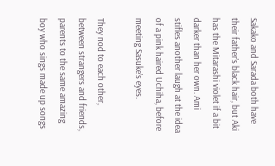Sakako and Sarada both have their father’s black hair, but Aki has the Mitarashi violet if a bit darker than her own. Ami stifles another laugh at the idea of a pink haired Uchiha, before meeting Sasuke’s eyes.

They nod to each other, between strangers and friends, parents to the same amazing boy who sings made up songs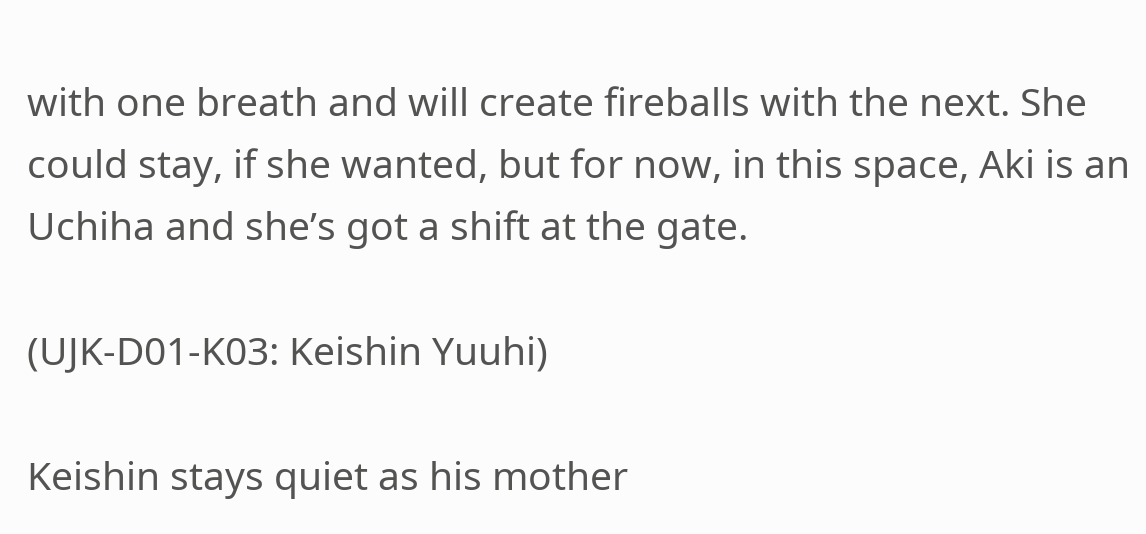with one breath and will create fireballs with the next. She could stay, if she wanted, but for now, in this space, Aki is an Uchiha and she’s got a shift at the gate.

(UJK-D01-K03: Keishin Yuuhi)

Keishin stays quiet as his mother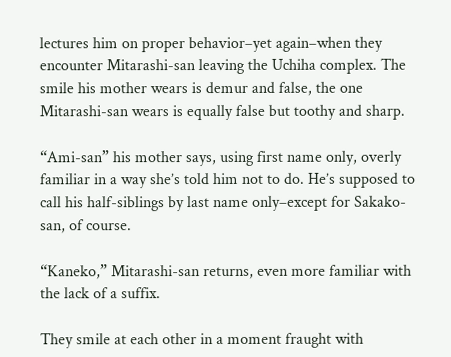lectures him on proper behavior–yet again–when they encounter Mitarashi-san leaving the Uchiha complex. The smile his mother wears is demur and false, the one Mitarashi-san wears is equally false but toothy and sharp.

“Ami-san” his mother says, using first name only, overly familiar in a way she’s told him not to do. He’s supposed to call his half-siblings by last name only–except for Sakako-san, of course.

“Kaneko,” Mitarashi-san returns, even more familiar with the lack of a suffix.

They smile at each other in a moment fraught with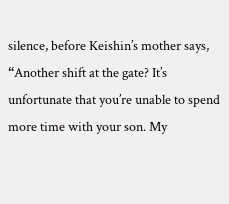silence, before Keishin’s mother says, “Another shift at the gate? It’s unfortunate that you’re unable to spend more time with your son. My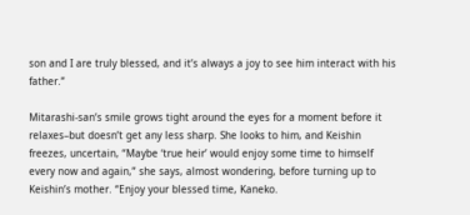son and I are truly blessed, and it’s always a joy to see him interact with his father.”

Mitarashi-san’s smile grows tight around the eyes for a moment before it relaxes–but doesn’t get any less sharp. She looks to him, and Keishin freezes, uncertain, “Maybe ‘true heir’ would enjoy some time to himself every now and again,” she says, almost wondering, before turning up to Keishin’s mother. “Enjoy your blessed time, Kaneko.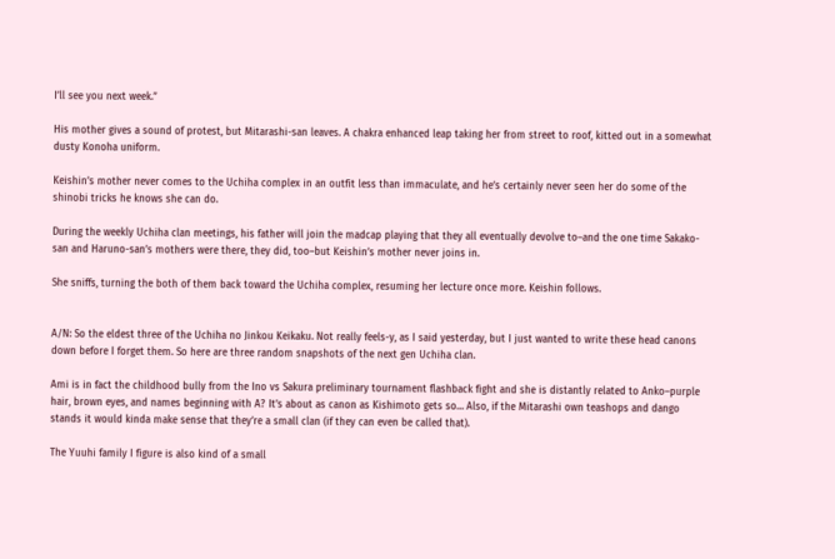I’ll see you next week.”

His mother gives a sound of protest, but Mitarashi-san leaves. A chakra enhanced leap taking her from street to roof, kitted out in a somewhat dusty Konoha uniform.

Keishin’s mother never comes to the Uchiha complex in an outfit less than immaculate, and he’s certainly never seen her do some of the shinobi tricks he knows she can do.

During the weekly Uchiha clan meetings, his father will join the madcap playing that they all eventually devolve to–and the one time Sakako-san and Haruno-san’s mothers were there, they did, too–but Keishin’s mother never joins in.

She sniffs, turning the both of them back toward the Uchiha complex, resuming her lecture once more. Keishin follows.


A/N: So the eldest three of the Uchiha no Jinkou Keikaku. Not really feels-y, as I said yesterday, but I just wanted to write these head canons down before I forget them. So here are three random snapshots of the next gen Uchiha clan.

Ami is in fact the childhood bully from the Ino vs Sakura preliminary tournament flashback fight and she is distantly related to Anko–purple hair, brown eyes, and names beginning with A? It’s about as canon as Kishimoto gets so… Also, if the Mitarashi own teashops and dango stands it would kinda make sense that they’re a small clan (if they can even be called that).

The Yuuhi family I figure is also kind of a small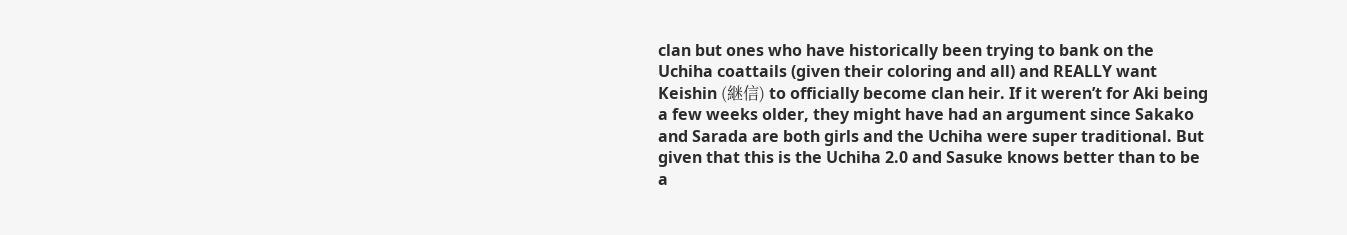clan but ones who have historically been trying to bank on the Uchiha coattails (given their coloring and all) and REALLY want Keishin (継信) to officially become clan heir. If it weren’t for Aki being a few weeks older, they might have had an argument since Sakako and Sarada are both girls and the Uchiha were super traditional. But given that this is the Uchiha 2.0 and Sasuke knows better than to be a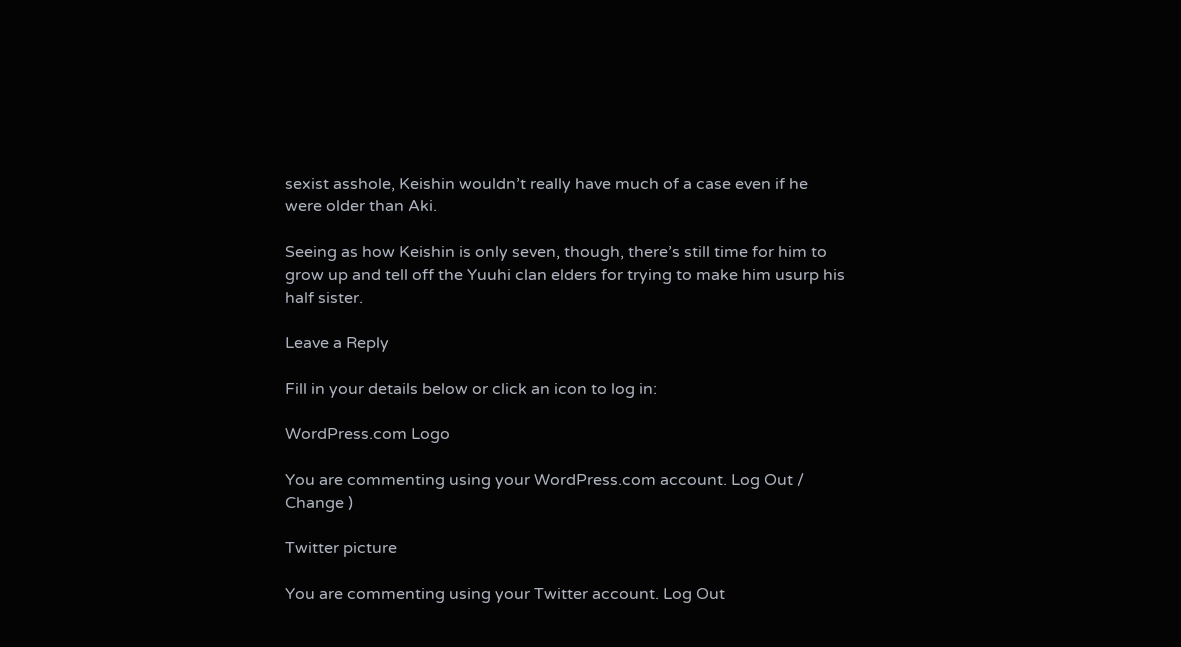sexist asshole, Keishin wouldn’t really have much of a case even if he were older than Aki.

Seeing as how Keishin is only seven, though, there’s still time for him to grow up and tell off the Yuuhi clan elders for trying to make him usurp his half sister.

Leave a Reply

Fill in your details below or click an icon to log in:

WordPress.com Logo

You are commenting using your WordPress.com account. Log Out /  Change )

Twitter picture

You are commenting using your Twitter account. Log Out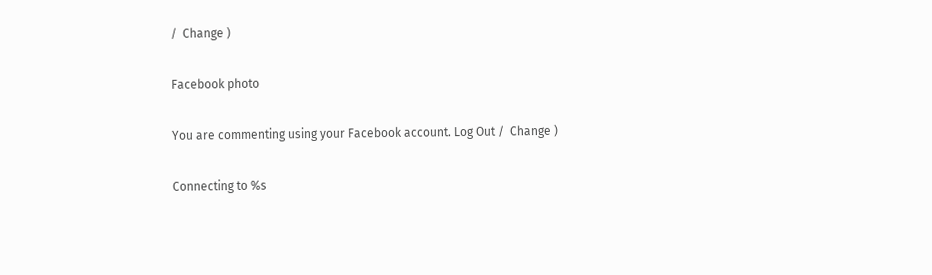/  Change )

Facebook photo

You are commenting using your Facebook account. Log Out /  Change )

Connecting to %s